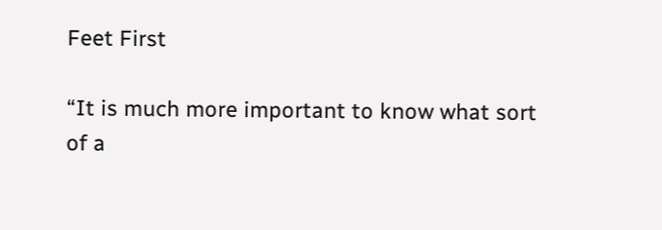Feet First

“It is much more important to know what sort of a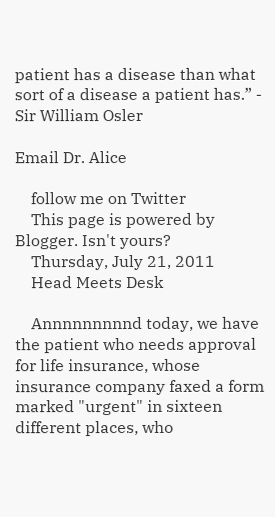patient has a disease than what sort of a disease a patient has.” - Sir William Osler

Email Dr. Alice

    follow me on Twitter
    This page is powered by Blogger. Isn't yours?
    Thursday, July 21, 2011
    Head Meets Desk

    Annnnnnnnnd today, we have the patient who needs approval for life insurance, whose insurance company faxed a form marked "urgent" in sixteen different places, who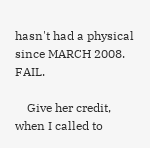hasn't had a physical since MARCH 2008. FAIL.

    Give her credit, when I called to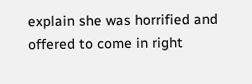explain she was horrified and offered to come in right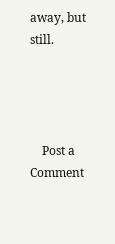away, but still.




    Post a Comment